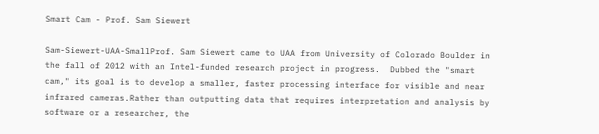Smart Cam - Prof. Sam Siewert

Sam-Siewert-UAA-SmallProf. Sam Siewert came to UAA from University of Colorado Boulder in the fall of 2012 with an Intel-funded research project in progress.  Dubbed the "smart cam," its goal is to develop a smaller, faster processing interface for visible and near infrared cameras.Rather than outputting data that requires interpretation and analysis by software or a researcher, the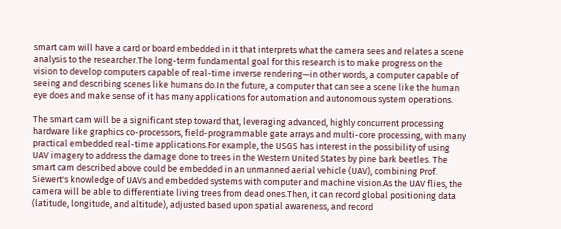smart cam will have a card or board embedded in it that interprets what the camera sees and relates a scene analysis to the researcher.The long-term fundamental goal for this research is to make progress on the vision to develop computers capable of real-time inverse rendering—in other words, a computer capable of seeing and describing scenes like humans do.In the future, a computer that can see a scene like the human eye does and make sense of it has many applications for automation and autonomous system operations.

The smart cam will be a significant step toward that, leveraging advanced, highly concurrent processing hardware like graphics co-processors, field-programmable gate arrays and multi-core processing, with many practical embedded real-time applications.For example, the USGS has interest in the possibility of using UAV imagery to address the damage done to trees in the Western United States by pine bark beetles. The smart cam described above could be embedded in an unmanned aerial vehicle (UAV), combining Prof. Siewert's knowledge of UAVs and embedded systems with computer and machine vision.As the UAV flies, the camera will be able to differentiate living trees from dead ones.Then, it can record global positioning data (latitude, longitude, and altitude), adjusted based upon spatial awareness, and record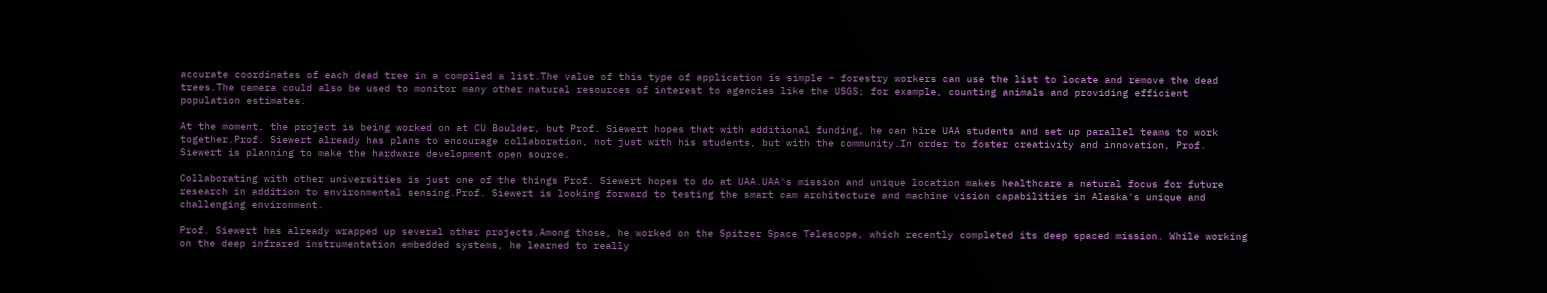accurate coordinates of each dead tree in a compiled a list.The value of this type of application is simple – forestry workers can use the list to locate and remove the dead trees.The camera could also be used to monitor many other natural resources of interest to agencies like the USGS; for example, counting animals and providing efficient population estimates.

At the moment, the project is being worked on at CU Boulder, but Prof. Siewert hopes that with additional funding, he can hire UAA students and set up parallel teams to work together.Prof. Siewert already has plans to encourage collaboration, not just with his students, but with the community.In order to foster creativity and innovation, Prof. Siewert is planning to make the hardware development open source.

Collaborating with other universities is just one of the things Prof. Siewert hopes to do at UAA.UAA's mission and unique location makes healthcare a natural focus for future research in addition to environmental sensing.Prof. Siewert is looking forward to testing the smart cam architecture and machine vision capabilities in Alaska's unique and challenging environment.

Prof. Siewert has already wrapped up several other projects.Among those, he worked on the Spitzer Space Telescope, which recently completed its deep spaced mission. While working on the deep infrared instrumentation embedded systems, he learned to really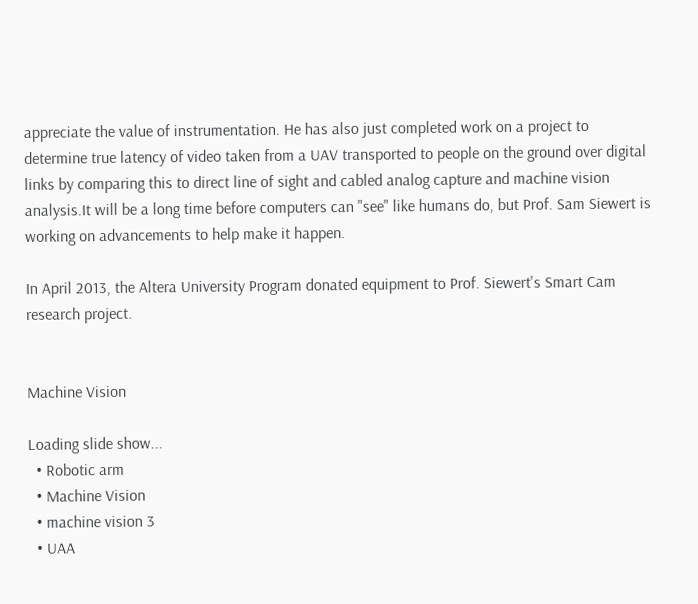appreciate the value of instrumentation. He has also just completed work on a project to determine true latency of video taken from a UAV transported to people on the ground over digital links by comparing this to direct line of sight and cabled analog capture and machine vision analysis.It will be a long time before computers can "see" like humans do, but Prof. Sam Siewert is working on advancements to help make it happen.

In April 2013, the Altera University Program donated equipment to Prof. Siewert's Smart Cam research project.


Machine Vision

Loading slide show...
  • Robotic arm
  • Machine Vision
  • machine vision 3
  • UAA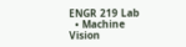ENGR 219 Lab
  • Machine Vision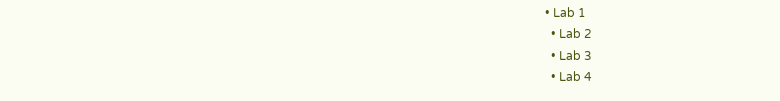• Lab 1
  • Lab 2
  • Lab 3
  • Lab 4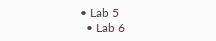• Lab 5
  • Lab 6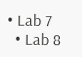• Lab 7
  • Lab 8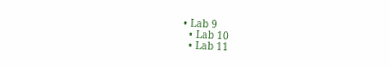• Lab 9
  • Lab 10
  • Lab 11